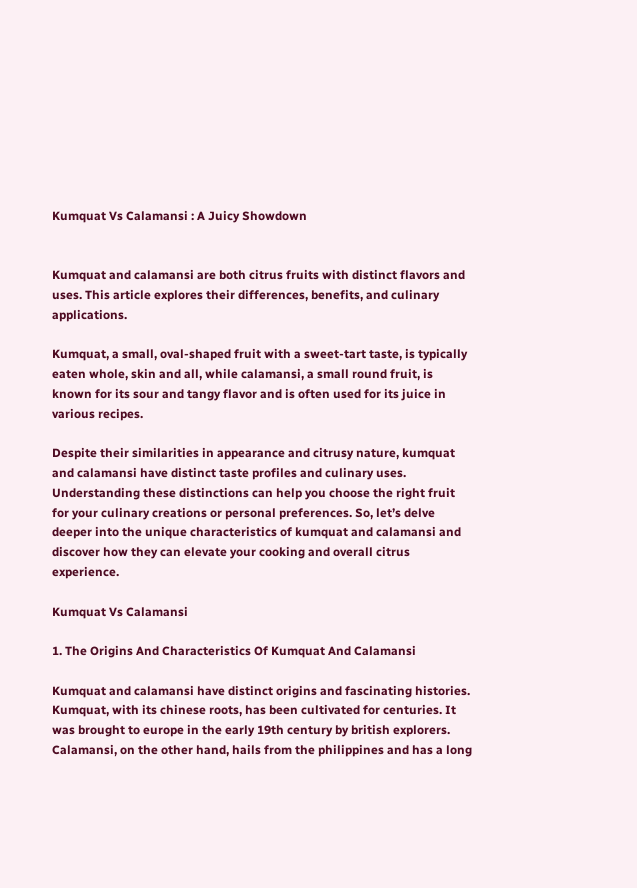Kumquat Vs Calamansi : A Juicy Showdown


Kumquat and calamansi are both citrus fruits with distinct flavors and uses. This article explores their differences, benefits, and culinary applications.

Kumquat, a small, oval-shaped fruit with a sweet-tart taste, is typically eaten whole, skin and all, while calamansi, a small round fruit, is known for its sour and tangy flavor and is often used for its juice in various recipes.

Despite their similarities in appearance and citrusy nature, kumquat and calamansi have distinct taste profiles and culinary uses. Understanding these distinctions can help you choose the right fruit for your culinary creations or personal preferences. So, let’s delve deeper into the unique characteristics of kumquat and calamansi and discover how they can elevate your cooking and overall citrus experience.

Kumquat Vs Calamansi

1. The Origins And Characteristics Of Kumquat And Calamansi

Kumquat and calamansi have distinct origins and fascinating histories. Kumquat, with its chinese roots, has been cultivated for centuries. It was brought to europe in the early 19th century by british explorers. Calamansi, on the other hand, hails from the philippines and has a long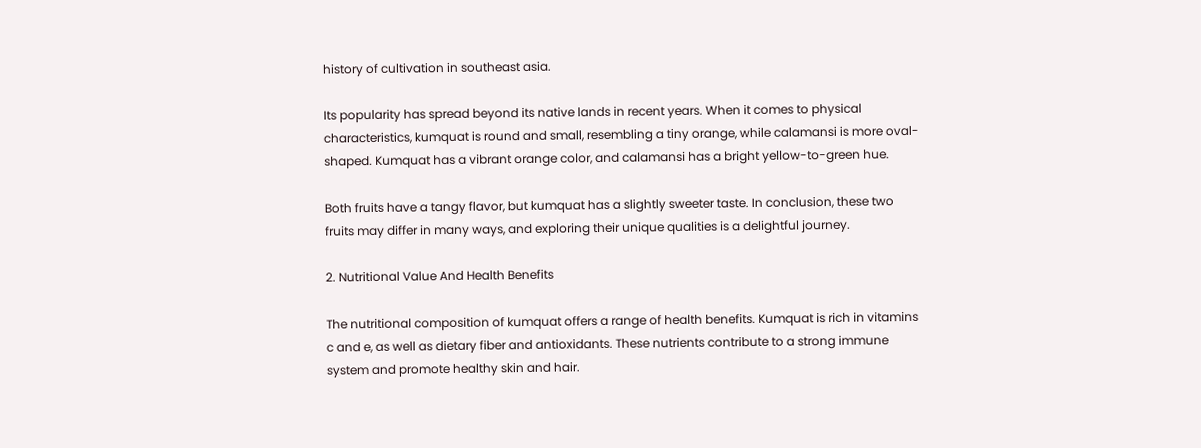history of cultivation in southeast asia.

Its popularity has spread beyond its native lands in recent years. When it comes to physical characteristics, kumquat is round and small, resembling a tiny orange, while calamansi is more oval-shaped. Kumquat has a vibrant orange color, and calamansi has a bright yellow-to-green hue.

Both fruits have a tangy flavor, but kumquat has a slightly sweeter taste. In conclusion, these two fruits may differ in many ways, and exploring their unique qualities is a delightful journey.

2. Nutritional Value And Health Benefits

The nutritional composition of kumquat offers a range of health benefits. Kumquat is rich in vitamins c and e, as well as dietary fiber and antioxidants. These nutrients contribute to a strong immune system and promote healthy skin and hair.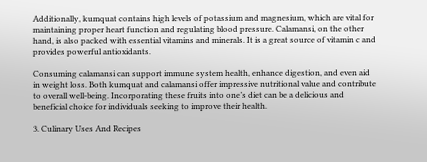Additionally, kumquat contains high levels of potassium and magnesium, which are vital for maintaining proper heart function and regulating blood pressure. Calamansi, on the other hand, is also packed with essential vitamins and minerals. It is a great source of vitamin c and provides powerful antioxidants.

Consuming calamansi can support immune system health, enhance digestion, and even aid in weight loss. Both kumquat and calamansi offer impressive nutritional value and contribute to overall well-being. Incorporating these fruits into one’s diet can be a delicious and beneficial choice for individuals seeking to improve their health.

3. Culinary Uses And Recipes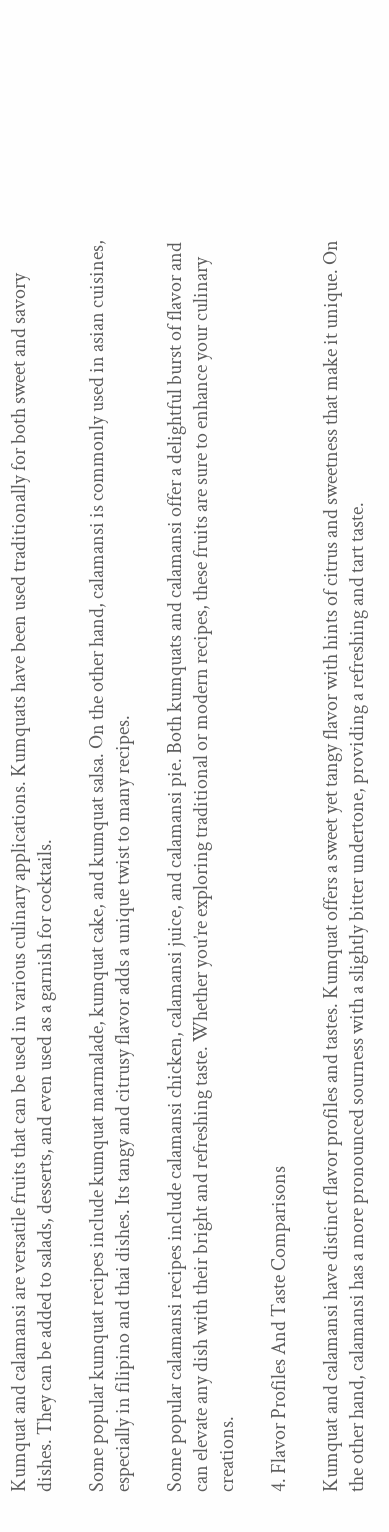Kumquat and calamansi are versatile fruits that can be used in various culinary applications. Kumquats have been used traditionally for both sweet and savory dishes. They can be added to salads, desserts, and even used as a garnish for cocktails.

Some popular kumquat recipes include kumquat marmalade, kumquat cake, and kumquat salsa. On the other hand, calamansi is commonly used in asian cuisines, especially in filipino and thai dishes. Its tangy and citrusy flavor adds a unique twist to many recipes.

Some popular calamansi recipes include calamansi chicken, calamansi juice, and calamansi pie. Both kumquats and calamansi offer a delightful burst of flavor and can elevate any dish with their bright and refreshing taste. Whether you’re exploring traditional or modern recipes, these fruits are sure to enhance your culinary creations.

4. Flavor Profiles And Taste Comparisons

Kumquat and calamansi have distinct flavor profiles and tastes. Kumquat offers a sweet yet tangy flavor with hints of citrus and sweetness that make it unique. On the other hand, calamansi has a more pronounced sourness with a slightly bitter undertone, providing a refreshing and tart taste.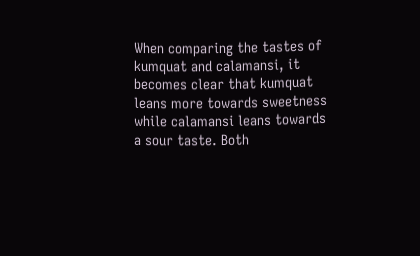When comparing the tastes of kumquat and calamansi, it becomes clear that kumquat leans more towards sweetness while calamansi leans towards a sour taste. Both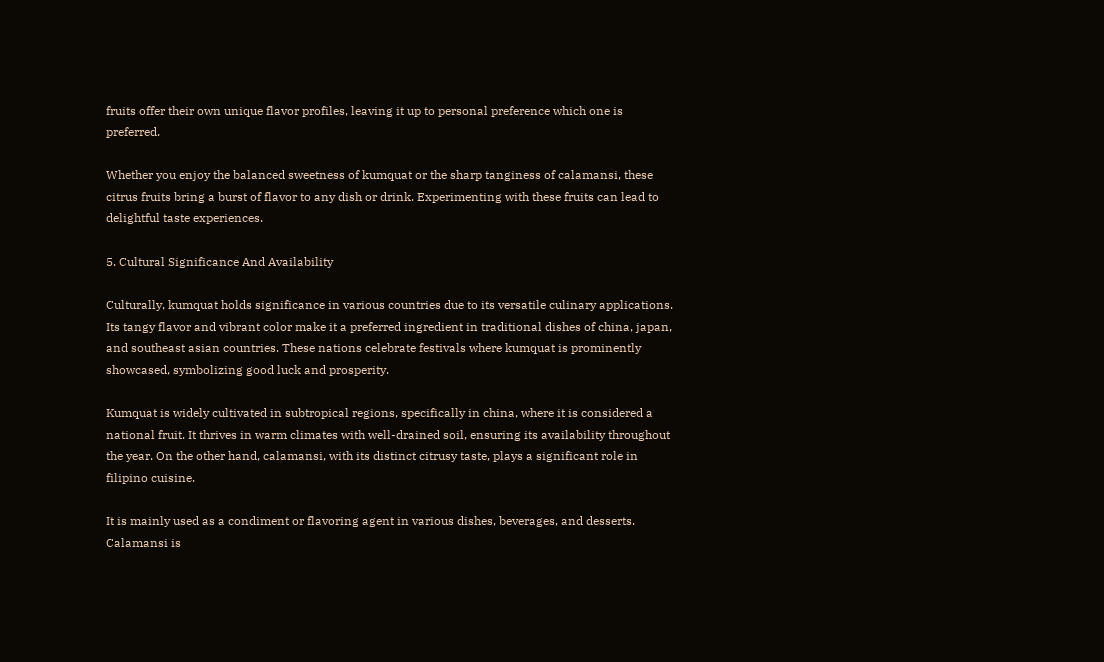fruits offer their own unique flavor profiles, leaving it up to personal preference which one is preferred.

Whether you enjoy the balanced sweetness of kumquat or the sharp tanginess of calamansi, these citrus fruits bring a burst of flavor to any dish or drink. Experimenting with these fruits can lead to delightful taste experiences.

5. Cultural Significance And Availability

Culturally, kumquat holds significance in various countries due to its versatile culinary applications. Its tangy flavor and vibrant color make it a preferred ingredient in traditional dishes of china, japan, and southeast asian countries. These nations celebrate festivals where kumquat is prominently showcased, symbolizing good luck and prosperity.

Kumquat is widely cultivated in subtropical regions, specifically in china, where it is considered a national fruit. It thrives in warm climates with well-drained soil, ensuring its availability throughout the year. On the other hand, calamansi, with its distinct citrusy taste, plays a significant role in filipino cuisine.

It is mainly used as a condiment or flavoring agent in various dishes, beverages, and desserts. Calamansi is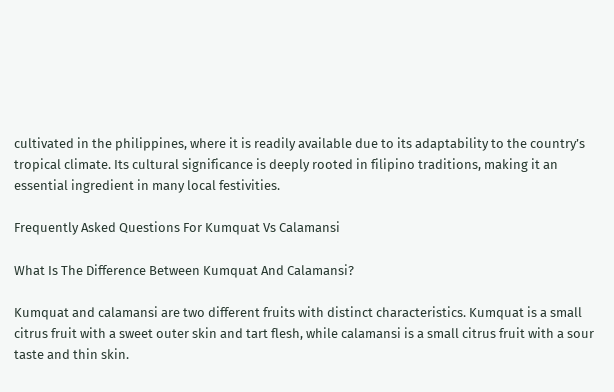cultivated in the philippines, where it is readily available due to its adaptability to the country’s tropical climate. Its cultural significance is deeply rooted in filipino traditions, making it an essential ingredient in many local festivities.

Frequently Asked Questions For Kumquat Vs Calamansi

What Is The Difference Between Kumquat And Calamansi?

Kumquat and calamansi are two different fruits with distinct characteristics. Kumquat is a small citrus fruit with a sweet outer skin and tart flesh, while calamansi is a small citrus fruit with a sour taste and thin skin.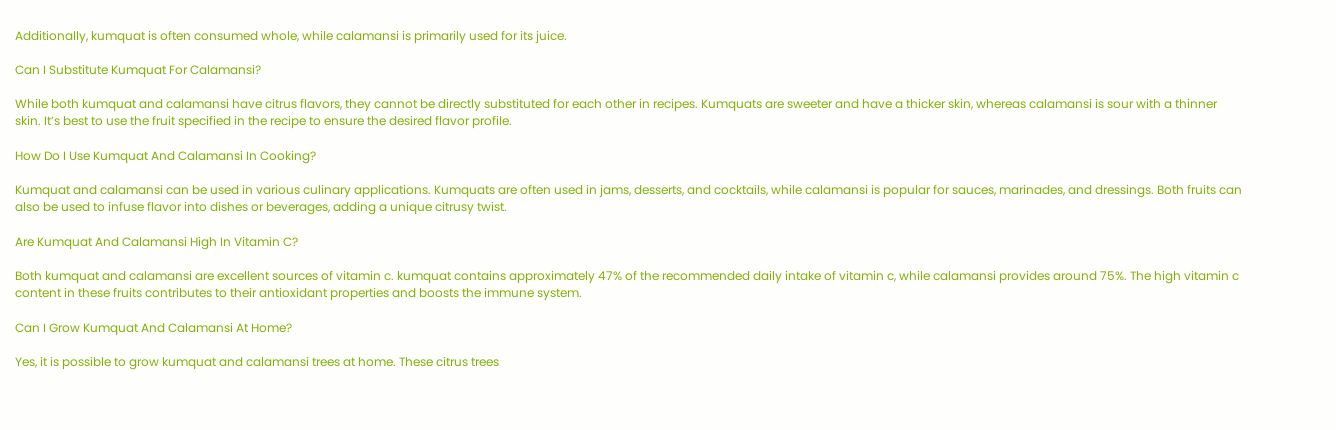Additionally, kumquat is often consumed whole, while calamansi is primarily used for its juice.

Can I Substitute Kumquat For Calamansi?

While both kumquat and calamansi have citrus flavors, they cannot be directly substituted for each other in recipes. Kumquats are sweeter and have a thicker skin, whereas calamansi is sour with a thinner skin. It’s best to use the fruit specified in the recipe to ensure the desired flavor profile.

How Do I Use Kumquat And Calamansi In Cooking?

Kumquat and calamansi can be used in various culinary applications. Kumquats are often used in jams, desserts, and cocktails, while calamansi is popular for sauces, marinades, and dressings. Both fruits can also be used to infuse flavor into dishes or beverages, adding a unique citrusy twist.

Are Kumquat And Calamansi High In Vitamin C?

Both kumquat and calamansi are excellent sources of vitamin c. kumquat contains approximately 47% of the recommended daily intake of vitamin c, while calamansi provides around 75%. The high vitamin c content in these fruits contributes to their antioxidant properties and boosts the immune system.

Can I Grow Kumquat And Calamansi At Home?

Yes, it is possible to grow kumquat and calamansi trees at home. These citrus trees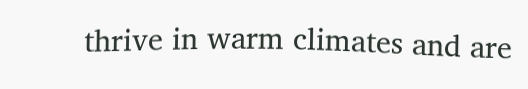thrive in warm climates and are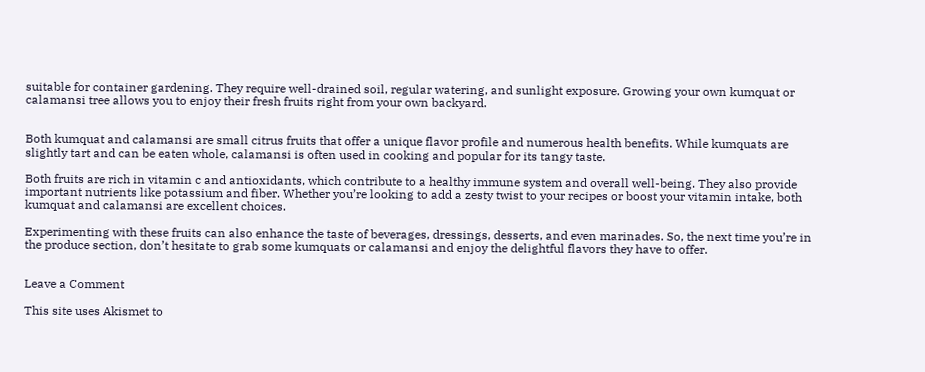suitable for container gardening. They require well-drained soil, regular watering, and sunlight exposure. Growing your own kumquat or calamansi tree allows you to enjoy their fresh fruits right from your own backyard.


Both kumquat and calamansi are small citrus fruits that offer a unique flavor profile and numerous health benefits. While kumquats are slightly tart and can be eaten whole, calamansi is often used in cooking and popular for its tangy taste.

Both fruits are rich in vitamin c and antioxidants, which contribute to a healthy immune system and overall well-being. They also provide important nutrients like potassium and fiber. Whether you’re looking to add a zesty twist to your recipes or boost your vitamin intake, both kumquat and calamansi are excellent choices.

Experimenting with these fruits can also enhance the taste of beverages, dressings, desserts, and even marinades. So, the next time you’re in the produce section, don’t hesitate to grab some kumquats or calamansi and enjoy the delightful flavors they have to offer.


Leave a Comment

This site uses Akismet to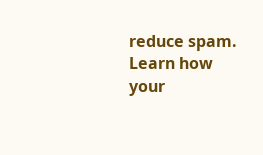reduce spam. Learn how your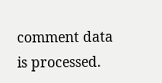comment data is processed.